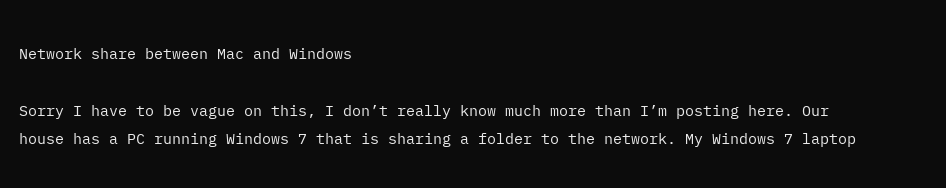Network share between Mac and Windows

Sorry I have to be vague on this, I don’t really know much more than I’m posting here. Our house has a PC running Windows 7 that is sharing a folder to the network. My Windows 7 laptop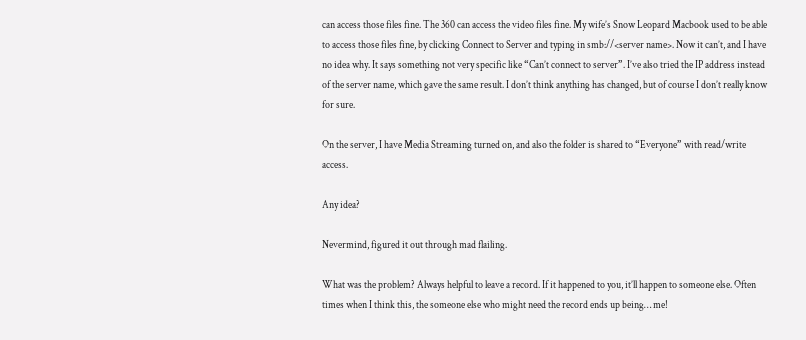can access those files fine. The 360 can access the video files fine. My wife’s Snow Leopard Macbook used to be able to access those files fine, by clicking Connect to Server and typing in smb://<server name>. Now it can’t, and I have no idea why. It says something not very specific like “Can’t connect to server”. I’ve also tried the IP address instead of the server name, which gave the same result. I don’t think anything has changed, but of course I don’t really know for sure.

On the server, I have Media Streaming turned on, and also the folder is shared to “Everyone” with read/write access.

Any idea?

Nevermind, figured it out through mad flailing.

What was the problem? Always helpful to leave a record. If it happened to you, it’ll happen to someone else. Often times when I think this, the someone else who might need the record ends up being… me!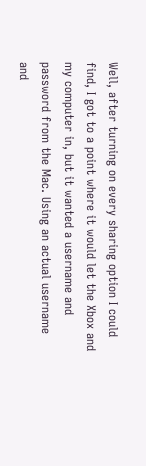Well, after turning on every sharing option I could find, I got to a point where it would let the Xbox and my computer in, but it wanted a username and password from the Mac. Using an actual username and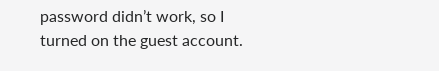password didn’t work, so I turned on the guest account.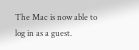The Mac is now able to log in as a guest.